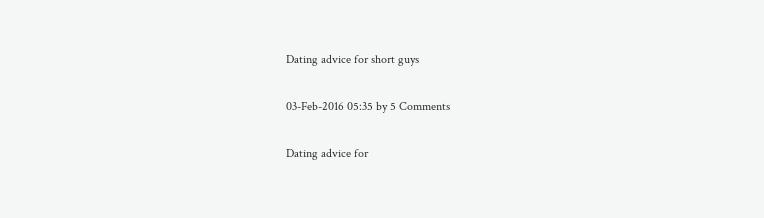Dating advice for short guys

03-Feb-2016 05:35 by 5 Comments

Dating advice for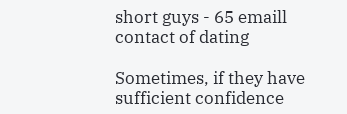short guys - 65 emaill contact of dating

Sometimes, if they have sufficient confidence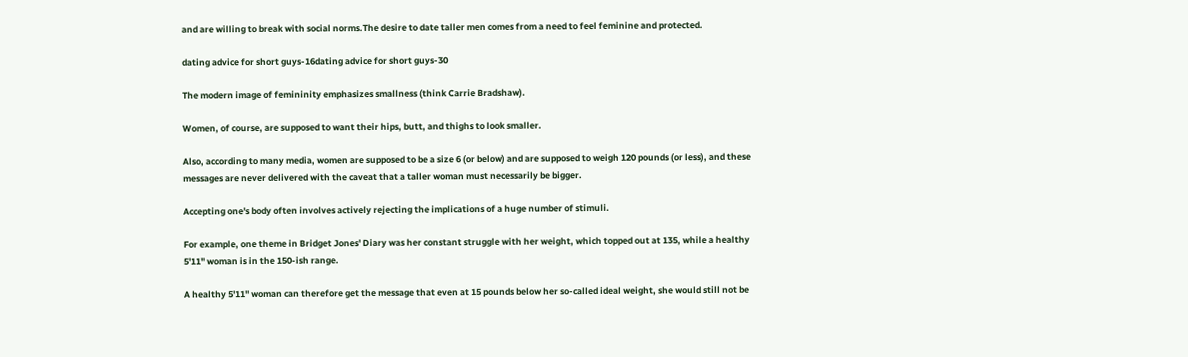and are willing to break with social norms.The desire to date taller men comes from a need to feel feminine and protected.

dating advice for short guys-16dating advice for short guys-30

The modern image of femininity emphasizes smallness (think Carrie Bradshaw).

Women, of course, are supposed to want their hips, butt, and thighs to look smaller.

Also, according to many media, women are supposed to be a size 6 (or below) and are supposed to weigh 120 pounds (or less), and these messages are never delivered with the caveat that a taller woman must necessarily be bigger.

Accepting one's body often involves actively rejecting the implications of a huge number of stimuli.

For example, one theme in Bridget Jones' Diary was her constant struggle with her weight, which topped out at 135, while a healthy 5'11" woman is in the 150-ish range.

A healthy 5'11" woman can therefore get the message that even at 15 pounds below her so-called ideal weight, she would still not be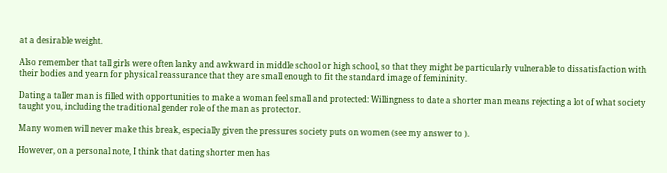at a desirable weight.

Also remember that tall girls were often lanky and awkward in middle school or high school, so that they might be particularly vulnerable to dissatisfaction with their bodies and yearn for physical reassurance that they are small enough to fit the standard image of femininity.

Dating a taller man is filled with opportunities to make a woman feel small and protected: Willingness to date a shorter man means rejecting a lot of what society taught you, including the traditional gender role of the man as protector.

Many women will never make this break, especially given the pressures society puts on women (see my answer to ).

However, on a personal note, I think that dating shorter men has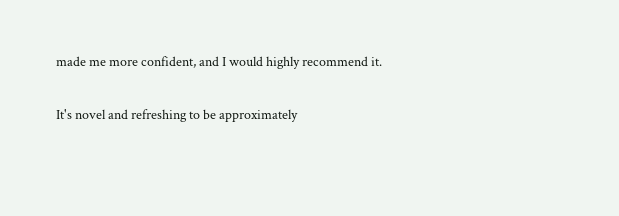made me more confident, and I would highly recommend it.

It's novel and refreshing to be approximately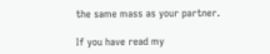the same mass as your partner.

If you have read my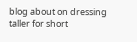blog about on dressing taller for short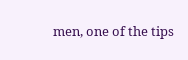men, one of the tips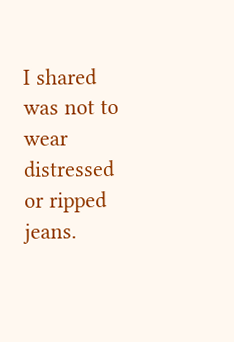I shared was not to wear distressed or ripped jeans.